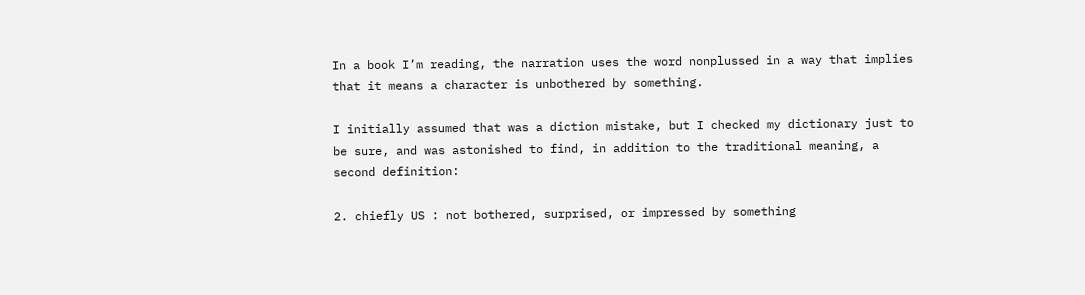In a book I’m reading, the narration uses the word nonplussed in a way that implies that it means a character is unbothered by something.

I initially assumed that was a diction mistake, but I checked my dictionary just to be sure, and was astonished to find, in addition to the traditional meaning, a second definition:

2. chiefly US : not bothered, surprised, or impressed by something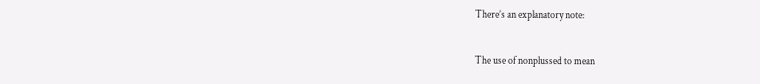There’s an explanatory note:

The use of nonplussed to mean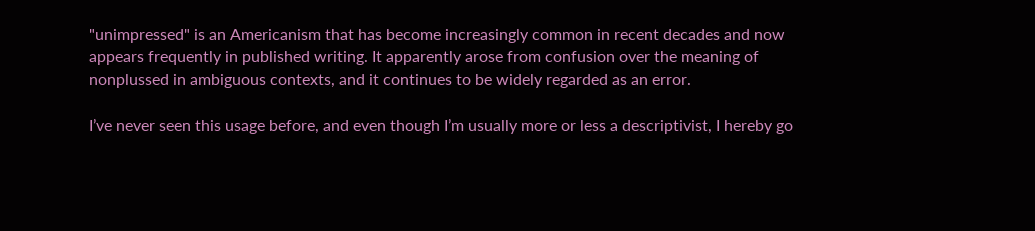"unimpressed" is an Americanism that has become increasingly common in recent decades and now appears frequently in published writing. It apparently arose from confusion over the meaning of nonplussed in ambiguous contexts, and it continues to be widely regarded as an error.

I’ve never seen this usage before, and even though I’m usually more or less a descriptivist, I hereby go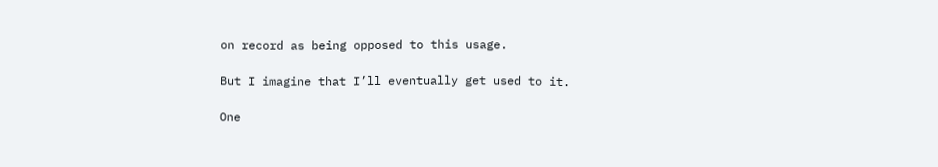on record as being opposed to this usage.

But I imagine that I’ll eventually get used to it.

One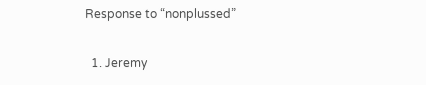Response to “nonplussed”

  1. Jeremy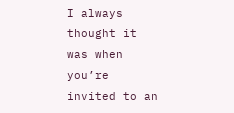I always thought it was when you’re invited to an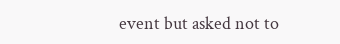event but asked not to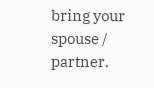bring your spouse / partner.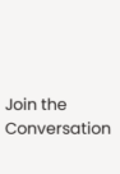Join the Conversation